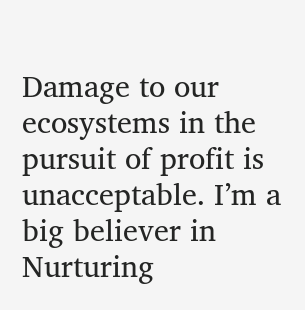Damage to our ecosystems in the pursuit of profit is unacceptable. I’m a big believer in Nurturing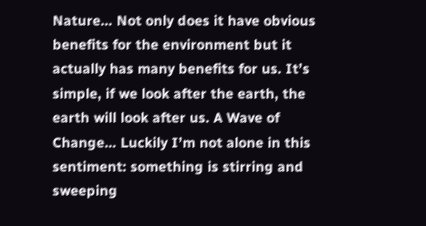Nature… Not only does it have obvious benefits for the environment but it actually has many benefits for us. It’s simple, if we look after the earth, the earth will look after us. A Wave of Change… Luckily I’m not alone in this sentiment: something is stirring and sweeping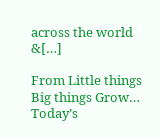across the world &[…]

From Little things Big things Grow… Today’s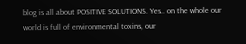blog is all about POSITIVE SOLUTIONS. Yes.. on the whole our world is full of environmental toxins, our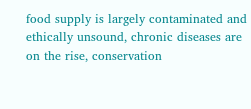food supply is largely contaminated and ethically unsound, chronic diseases are on the rise, conservation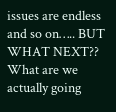issues are endless and so on….. BUT WHAT NEXT?? What are we actually going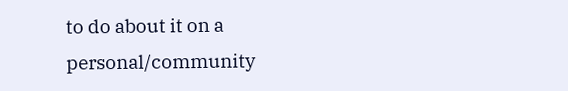to do about it on a personal/community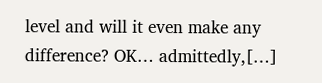level and will it even make any difference? OK… admittedly,[…]